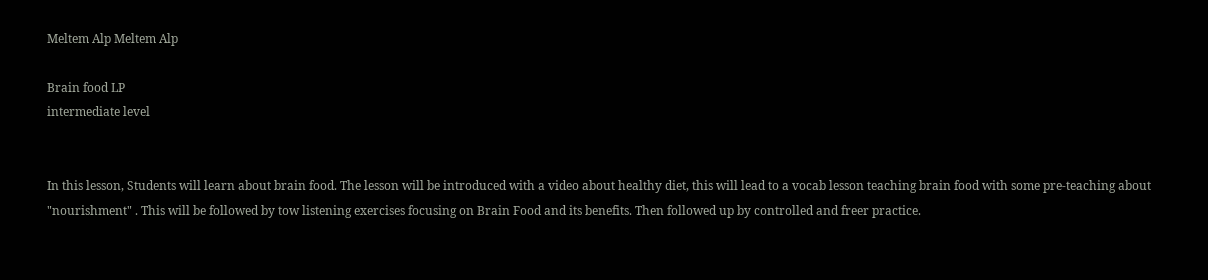Meltem Alp Meltem Alp

Brain food LP
intermediate level


In this lesson, Students will learn about brain food. The lesson will be introduced with a video about healthy diet, this will lead to a vocab lesson teaching brain food with some pre-teaching about "nourishment" . This will be followed by tow listening exercises focusing on Brain Food and its benefits. Then followed up by controlled and freer practice.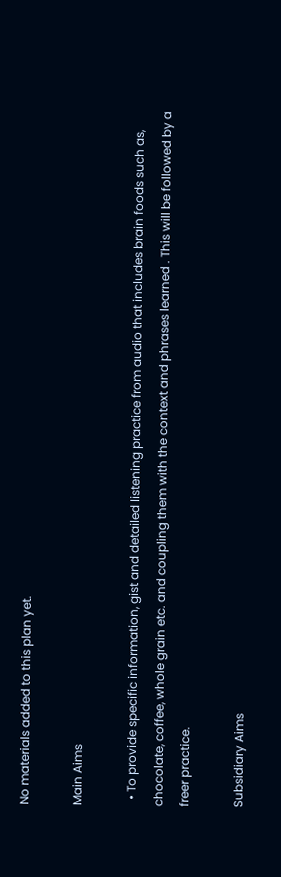No materials added to this plan yet.

Main Aims

  • To provide specific information, gist and detailed listening practice from audio that includes brain foods such as, chocolate, coffee, whole grain etc. and coupling them with the context and phrases learned . This will be followed by a freer practice.

Subsidiary Aims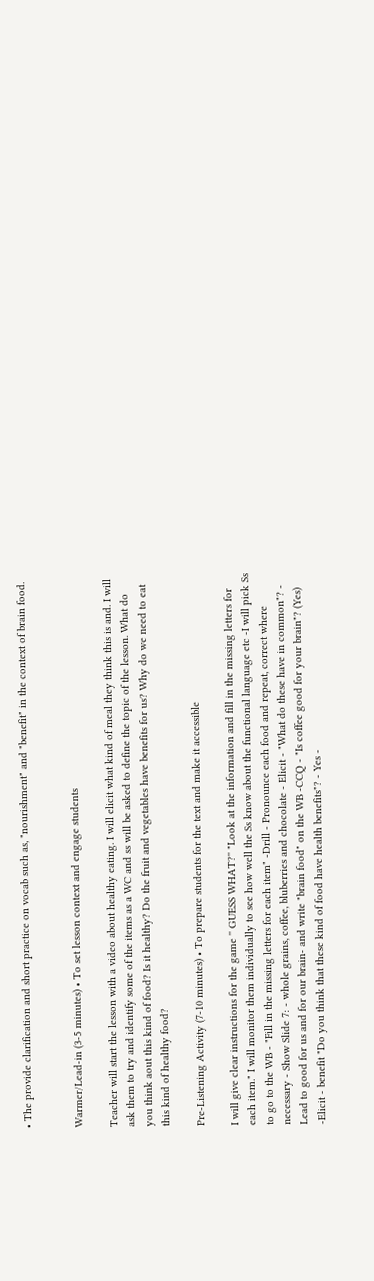• The provide clarification and short practice on vocab such as, "nourishment" and "benefit" in the context of brain food.


Warmer/Lead-in (3-5 minutes) • To set lesson context and engage students

Teacher will start the lesson with a video about healthy eating. I will elicit what kind of meal they think this is and. I will ask them to try and identify some of the items as a WC and ss will be asked to define the topic of the lesson. What do you think aout this kind of food? Is it healthy? Do the fruit and vegetables have benefits for us? Why do we need to eat this kind of healthy food?

Pre-Listening Activity (7-10 minutes) • To prepare students for the text and make it accessible

I will give clear instructions for the game '' GUESS WHAT?'' "Look at the information and fill in the missing letters for each item." I will monitor them individually to see how well the Ss know about the functional language etc -I will pick Ss to go to the WB - "Fill in the missing letters for each item" -Drill - Pronounce each food and repeat, correct where necessary - Show Slide 7: - whole grains, coffee, bluberries and chocolate - Elicit - "What do these have in common"? - Lead to good for us and for our brain- and write "brain food" on the WB -CCQ - "Is coffee good for your brain"? (Yes) -Elicit - benefit "Do you think that these kind of food have health benefits"? - Yes -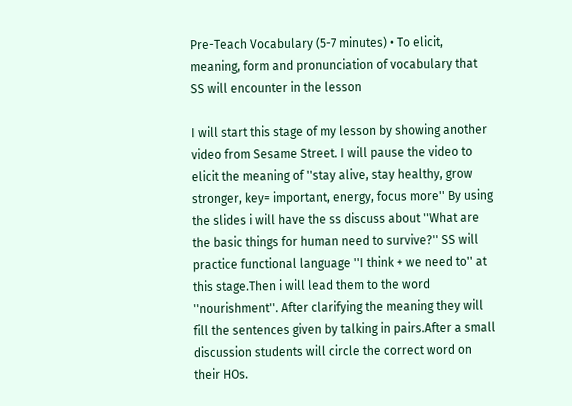Pre-Teach Vocabulary (5-7 minutes) • To elicit, meaning, form and pronunciation of vocabulary that SS will encounter in the lesson

I will start this stage of my lesson by showing another video from Sesame Street. I will pause the video to elicit the meaning of ''stay alive, stay healthy, grow stronger, key= important, energy, focus more'' By using the slides i will have the ss discuss about ''What are the basic things for human need to survive?'' SS will practice functional language ''I think + we need to'' at this stage.Then i will lead them to the word ''nourishment''. After clarifying the meaning they will fill the sentences given by talking in pairs.After a small discussion students will circle the correct word on their HOs.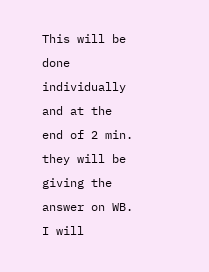This will be done individually and at the end of 2 min. they will be giving the answer on WB. I will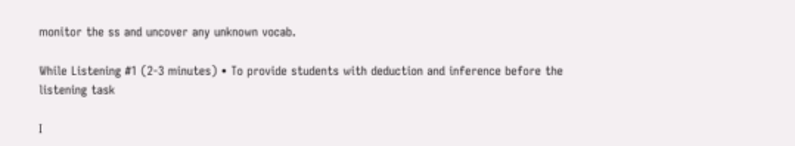monitor the ss and uncover any unknown vocab.

While Listening #1 (2-3 minutes) • To provide students with deduction and inference before the listening task

I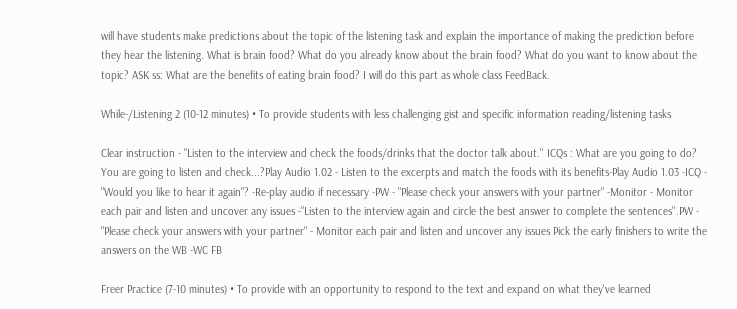will have students make predictions about the topic of the listening task and explain the importance of making the prediction before they hear the listening. What is brain food? What do you already know about the brain food? What do you want to know about the topic? ASK ss: What are the benefits of eating brain food? I will do this part as whole class FeedBack.

While-/Listening 2 (10-12 minutes) • To provide students with less challenging gist and specific information reading/listening tasks

Clear instruction - "Listen to the interview and check the foods/drinks that the doctor talk about.'' ICQs : What are you going to do? You are going to listen and check...?Play Audio 1.02 - Listen to the excerpts and match the foods with its benefits-Play Audio 1.03 -ICQ - "Would you like to hear it again"? -Re-play audio if necessary -PW - "Please check your answers with your partner" -Monitor - Monitor each pair and listen and uncover any issues -"Listen to the interview again and circle the best answer to complete the sentences''.PW - "Please check your answers with your partner" - Monitor each pair and listen and uncover any issues Pick the early finishers to write the answers on the WB -WC FB

Freer Practice (7-10 minutes) • To provide with an opportunity to respond to the text and expand on what they've learned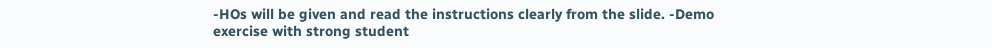-HOs will be given and read the instructions clearly from the slide. -Demo exercise with strong student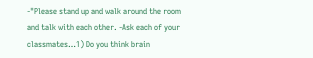-"Please stand up and walk around the room and talk with each other. -Ask each of your classmates…1) Do you think brain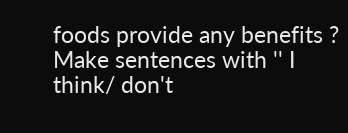foods provide any benefits ? Make sentences with '' I think/ don't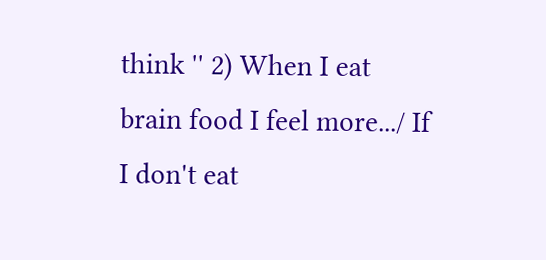think '' 2) When I eat brain food I feel more.../ If I don't eat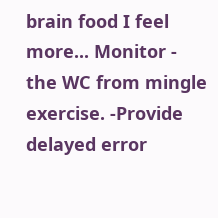brain food I feel more... Monitor - the WC from mingle exercise. -Provide delayed error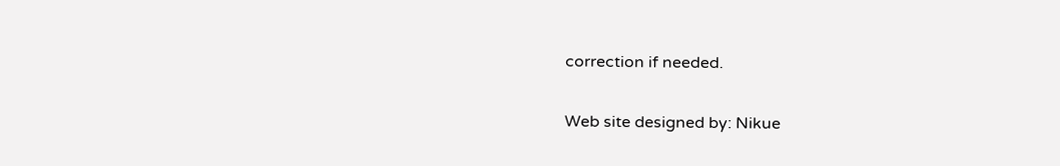correction if needed.

Web site designed by: Nikue